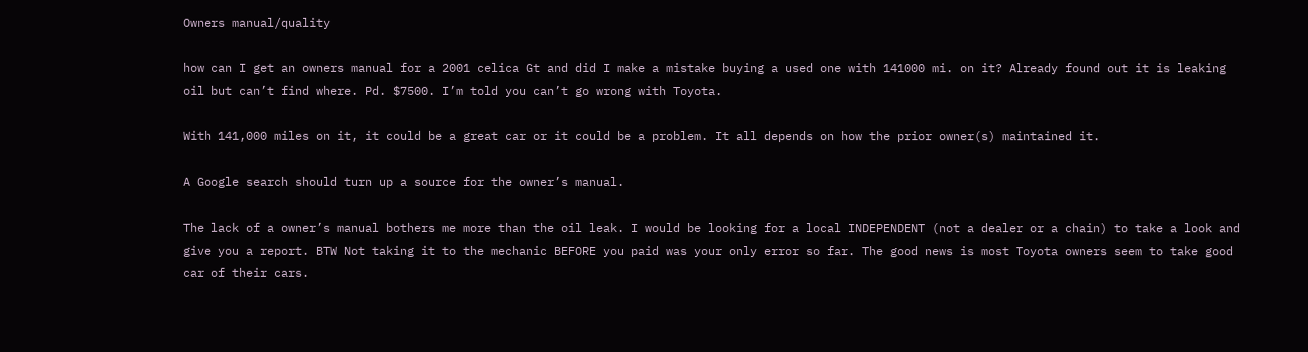Owners manual/quality

how can I get an owners manual for a 2001 celica Gt and did I make a mistake buying a used one with 141000 mi. on it? Already found out it is leaking oil but can’t find where. Pd. $7500. I’m told you can’t go wrong with Toyota.

With 141,000 miles on it, it could be a great car or it could be a problem. It all depends on how the prior owner(s) maintained it.

A Google search should turn up a source for the owner’s manual.

The lack of a owner’s manual bothers me more than the oil leak. I would be looking for a local INDEPENDENT (not a dealer or a chain) to take a look and give you a report. BTW Not taking it to the mechanic BEFORE you paid was your only error so far. The good news is most Toyota owners seem to take good car of their cars.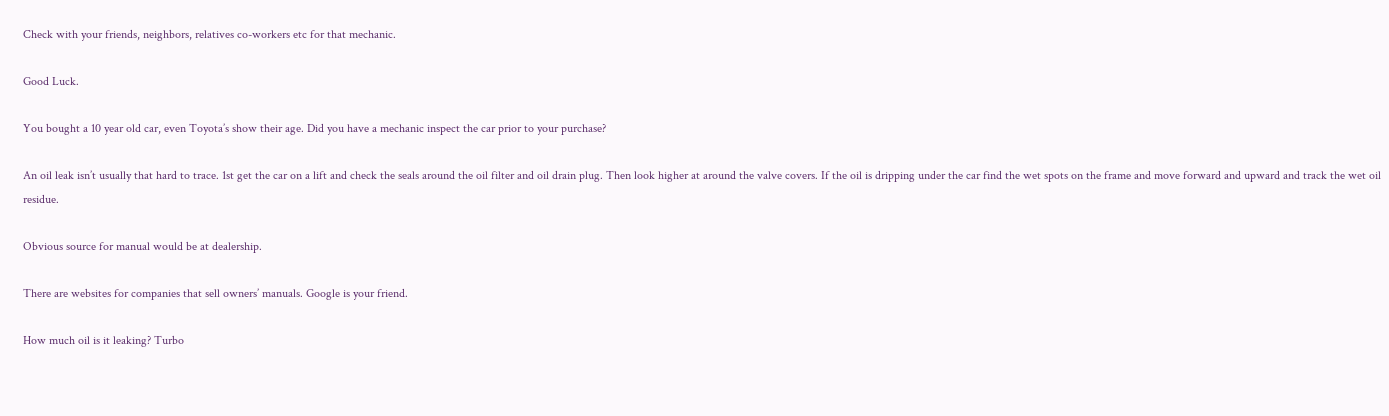Check with your friends, neighbors, relatives co-workers etc for that mechanic.

Good Luck.

You bought a 10 year old car, even Toyota’s show their age. Did you have a mechanic inspect the car prior to your purchase?

An oil leak isn’t usually that hard to trace. 1st get the car on a lift and check the seals around the oil filter and oil drain plug. Then look higher at around the valve covers. If the oil is dripping under the car find the wet spots on the frame and move forward and upward and track the wet oil residue.

Obvious source for manual would be at dealership.

There are websites for companies that sell owners’ manuals. Google is your friend.

How much oil is it leaking? Turbo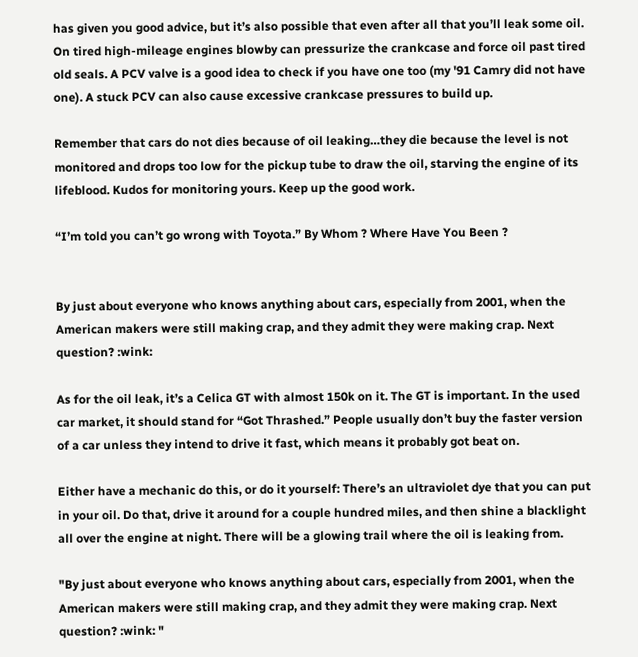has given you good advice, but it’s also possible that even after all that you’ll leak some oil. On tired high-mileage engines blowby can pressurize the crankcase and force oil past tired old seals. A PCV valve is a good idea to check if you have one too (my '91 Camry did not have one). A stuck PCV can also cause excessive crankcase pressures to build up.

Remember that cars do not dies because of oil leaking…they die because the level is not monitored and drops too low for the pickup tube to draw the oil, starving the engine of its lifeblood. Kudos for monitoring yours. Keep up the good work.

“I’m told you can’t go wrong with Toyota.” By Whom ? Where Have You Been ?


By just about everyone who knows anything about cars, especially from 2001, when the American makers were still making crap, and they admit they were making crap. Next question? :wink:

As for the oil leak, it’s a Celica GT with almost 150k on it. The GT is important. In the used car market, it should stand for “Got Thrashed.” People usually don’t buy the faster version of a car unless they intend to drive it fast, which means it probably got beat on.

Either have a mechanic do this, or do it yourself: There’s an ultraviolet dye that you can put in your oil. Do that, drive it around for a couple hundred miles, and then shine a blacklight all over the engine at night. There will be a glowing trail where the oil is leaking from.

"By just about everyone who knows anything about cars, especially from 2001, when the American makers were still making crap, and they admit they were making crap. Next question? :wink: "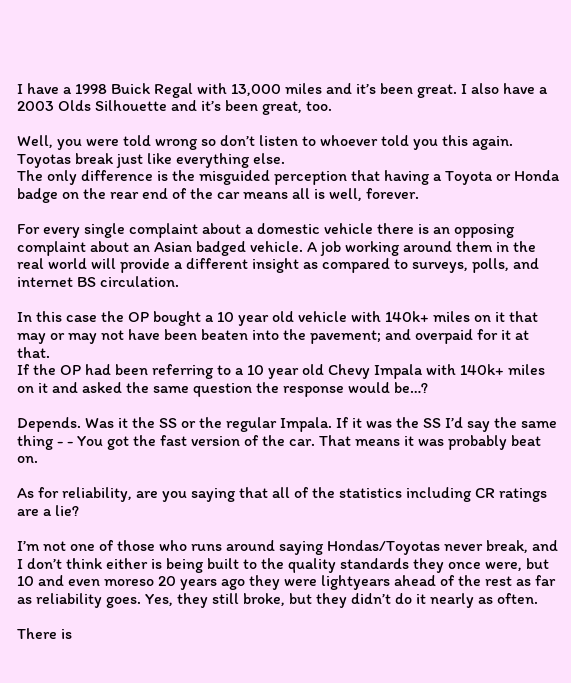I have a 1998 Buick Regal with 13,000 miles and it’s been great. I also have a 2003 Olds Silhouette and it’s been great, too.

Well, you were told wrong so don’t listen to whoever told you this again. Toyotas break just like everything else.
The only difference is the misguided perception that having a Toyota or Honda badge on the rear end of the car means all is well, forever.

For every single complaint about a domestic vehicle there is an opposing complaint about an Asian badged vehicle. A job working around them in the real world will provide a different insight as compared to surveys, polls, and internet BS circulation.

In this case the OP bought a 10 year old vehicle with 140k+ miles on it that may or may not have been beaten into the pavement; and overpaid for it at that.
If the OP had been referring to a 10 year old Chevy Impala with 140k+ miles on it and asked the same question the response would be…?

Depends. Was it the SS or the regular Impala. If it was the SS I’d say the same thing - - You got the fast version of the car. That means it was probably beat on.

As for reliability, are you saying that all of the statistics including CR ratings are a lie?

I’m not one of those who runs around saying Hondas/Toyotas never break, and I don’t think either is being built to the quality standards they once were, but 10 and even moreso 20 years ago they were lightyears ahead of the rest as far as reliability goes. Yes, they still broke, but they didn’t do it nearly as often.

There is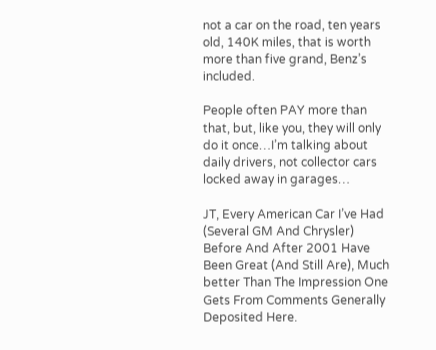not a car on the road, ten years old, 140K miles, that is worth more than five grand, Benz’s included.

People often PAY more than that, but, like you, they will only do it once…I’m talking about daily drivers, not collector cars locked away in garages…

JT, Every American Car I’ve Had (Several GM And Chrysler) Before And After 2001 Have Been Great (And Still Are), Much better Than The Impression One Gets From Comments Generally Deposited Here.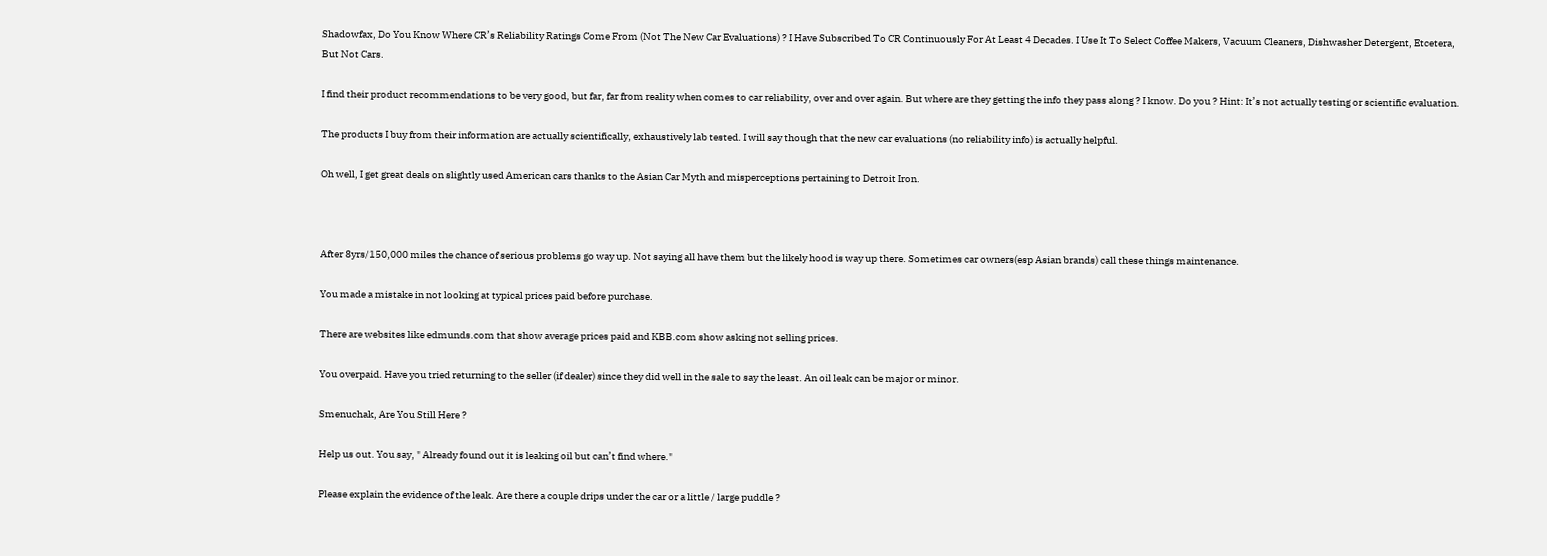Shadowfax, Do You Know Where CR’s Reliability Ratings Come From (Not The New Car Evaluations) ? I Have Subscribed To CR Continuously For At Least 4 Decades. I Use It To Select Coffee Makers, Vacuum Cleaners, Dishwasher Detergent, Etcetera, But Not Cars.

I find their product recommendations to be very good, but far, far from reality when comes to car reliability, over and over again. But where are they getting the info they pass along ? I know. Do you ? Hint: It’s not actually testing or scientific evaluation.

The products I buy from their information are actually scientifically, exhaustively lab tested. I will say though that the new car evaluations (no reliability info) is actually helpful.

Oh well, I get great deals on slightly used American cars thanks to the Asian Car Myth and misperceptions pertaining to Detroit Iron.



After 8yrs/150,000 miles the chance of serious problems go way up. Not saying all have them but the likely hood is way up there. Sometimes car owners(esp Asian brands) call these things maintenance.

You made a mistake in not looking at typical prices paid before purchase.

There are websites like edmunds.com that show average prices paid and KBB.com show asking not selling prices.

You overpaid. Have you tried returning to the seller (if dealer) since they did well in the sale to say the least. An oil leak can be major or minor.

Smenuchak, Are You Still Here ?

Help us out. You say, " Already found out it is leaking oil but can’t find where."

Please explain the evidence of the leak. Are there a couple drips under the car or a little / large puddle ?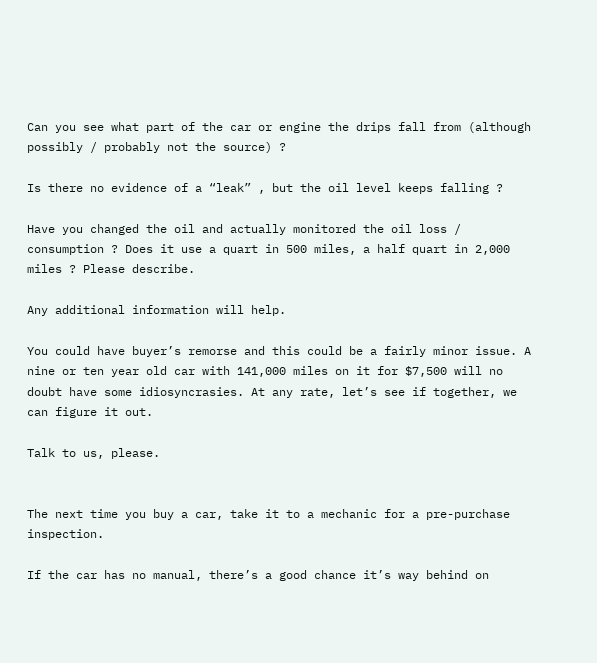Can you see what part of the car or engine the drips fall from (although possibly / probably not the source) ?

Is there no evidence of a “leak” , but the oil level keeps falling ?

Have you changed the oil and actually monitored the oil loss / consumption ? Does it use a quart in 500 miles, a half quart in 2,000 miles ? Please describe.

Any additional information will help.

You could have buyer’s remorse and this could be a fairly minor issue. A nine or ten year old car with 141,000 miles on it for $7,500 will no doubt have some idiosyncrasies. At any rate, let’s see if together, we can figure it out.

Talk to us, please.


The next time you buy a car, take it to a mechanic for a pre-purchase inspection.

If the car has no manual, there’s a good chance it’s way behind on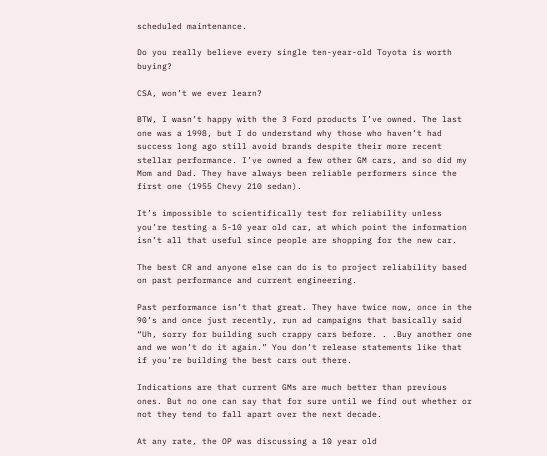scheduled maintenance.

Do you really believe every single ten-year-old Toyota is worth buying?

CSA, won’t we ever learn?

BTW, I wasn’t happy with the 3 Ford products I’ve owned. The last one was a 1998, but I do understand why those who haven’t had success long ago still avoid brands despite their more recent stellar performance. I’ve owned a few other GM cars, and so did my Mom and Dad. They have always been reliable performers since the first one (1955 Chevy 210 sedan).

It’s impossible to scientifically test for reliability unless you’re testing a 5-10 year old car, at which point the information isn’t all that useful since people are shopping for the new car.

The best CR and anyone else can do is to project reliability based on past performance and current engineering.

Past performance isn’t that great. They have twice now, once in the 90’s and once just recently, run ad campaigns that basically said “Uh, sorry for building such crappy cars before. . .Buy another one and we won’t do it again.” You don’t release statements like that if you’re building the best cars out there.

Indications are that current GMs are much better than previous ones. But no one can say that for sure until we find out whether or not they tend to fall apart over the next decade.

At any rate, the OP was discussing a 10 year old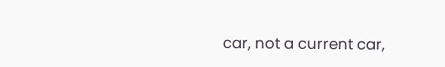car, not a current car,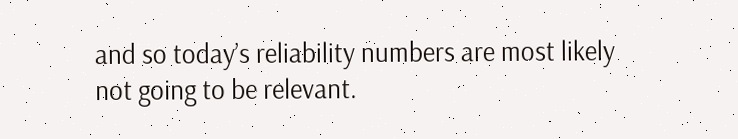and so today’s reliability numbers are most likely not going to be relevant.